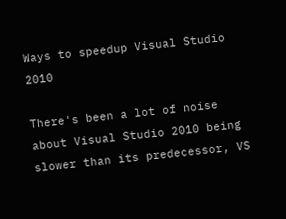Ways to speedup Visual Studio 2010

There's been a lot of noise about Visual Studio 2010 being slower than its predecessor, VS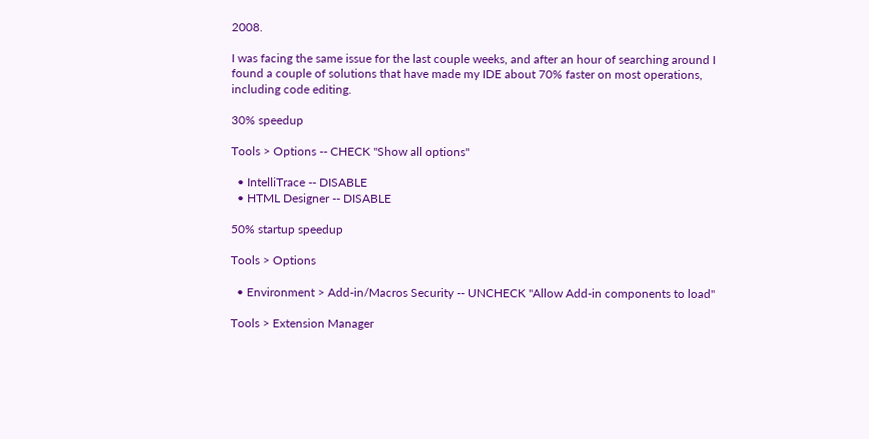2008.

I was facing the same issue for the last couple weeks, and after an hour of searching around I found a couple of solutions that have made my IDE about 70% faster on most operations, including code editing.

30% speedup

Tools > Options -- CHECK "Show all options"

  • IntelliTrace -- DISABLE
  • HTML Designer -- DISABLE

50% startup speedup

Tools > Options

  • Environment > Add-in/Macros Security -- UNCHECK "Allow Add-in components to load"

Tools > Extension Manager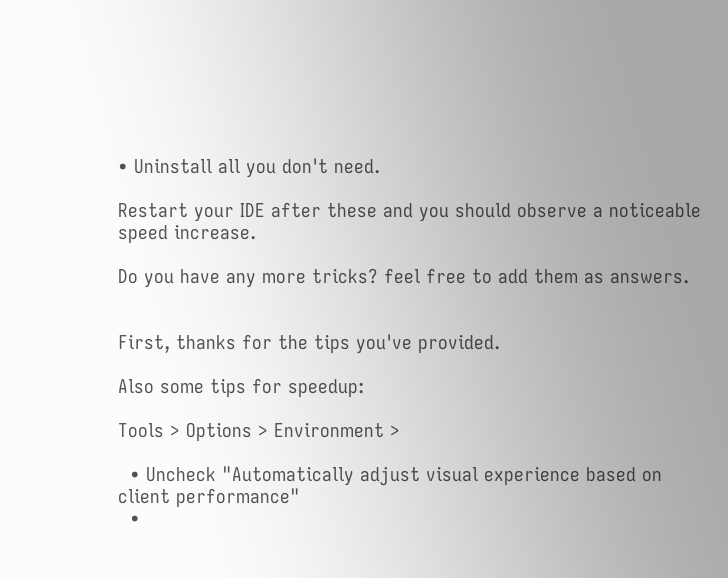• Uninstall all you don't need.

Restart your IDE after these and you should observe a noticeable speed increase.

Do you have any more tricks? feel free to add them as answers.


First, thanks for the tips you've provided.

Also some tips for speedup:

Tools > Options > Environment >

  • Uncheck "Automatically adjust visual experience based on client performance"
  •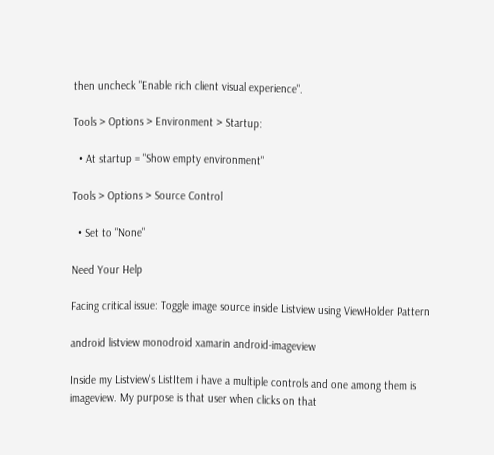then uncheck "Enable rich client visual experience".

Tools > Options > Environment > Startup:

  • At startup = "Show empty environment"

Tools > Options > Source Control

  • Set to "None"

Need Your Help

Facing critical issue: Toggle image source inside Listview using ViewHolder Pattern

android listview monodroid xamarin android-imageview

Inside my Listview's ListItem i have a multiple controls and one among them is imageview. My purpose is that user when clicks on that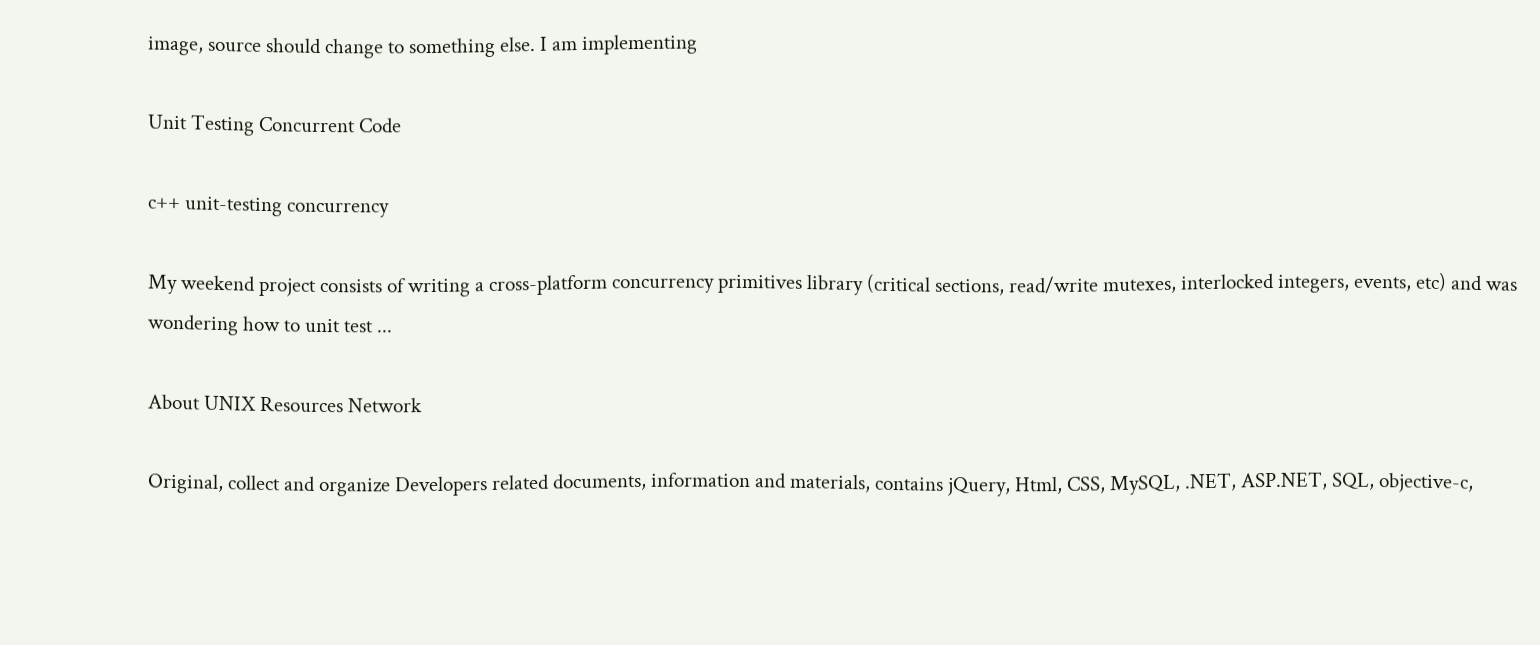image, source should change to something else. I am implementing

Unit Testing Concurrent Code

c++ unit-testing concurrency

My weekend project consists of writing a cross-platform concurrency primitives library (critical sections, read/write mutexes, interlocked integers, events, etc) and was wondering how to unit test ...

About UNIX Resources Network

Original, collect and organize Developers related documents, information and materials, contains jQuery, Html, CSS, MySQL, .NET, ASP.NET, SQL, objective-c,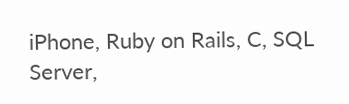iPhone, Ruby on Rails, C, SQL Server,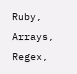Ruby, Arrays, Regex,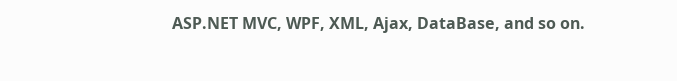ASP.NET MVC, WPF, XML, Ajax, DataBase, and so on.